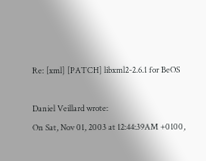Re: [xml] [PATCH] libxml2-2.6.1 for BeOS

Daniel Veillard wrote:
On Sat, Nov 01, 2003 at 12:44:39AM +0100,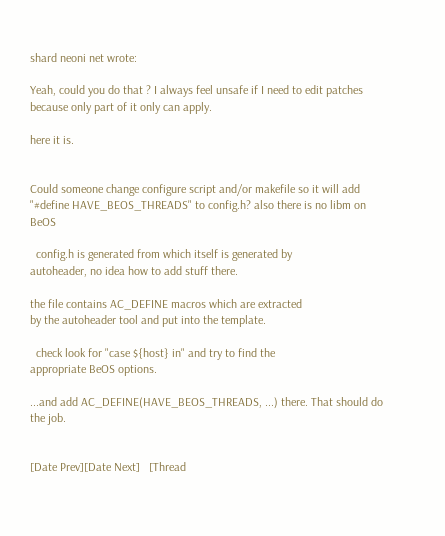shard neoni net wrote:

Yeah, could you do that ? I always feel unsafe if I need to edit patches
because only part of it only can apply.

here it is.


Could someone change configure script and/or makefile so it will add "#define HAVE_BEOS_THREADS" to config.h? also there is no libm on BeOS

  config.h is generated from which itself is generated by
autoheader, no idea how to add stuff there.

the file contains AC_DEFINE macros which are extracted
by the autoheader tool and put into the template.

  check look for "case ${host} in" and try to find the
appropriate BeOS options.

...and add AC_DEFINE(HAVE_BEOS_THREADS, ...) there. That should do
the job.


[Date Prev][Date Next]   [Thread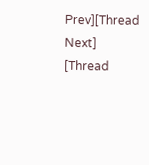Prev][Thread Next]   [Thread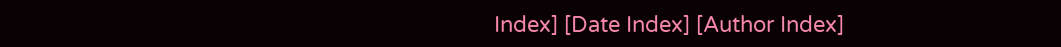Index] [Date Index] [Author Index]